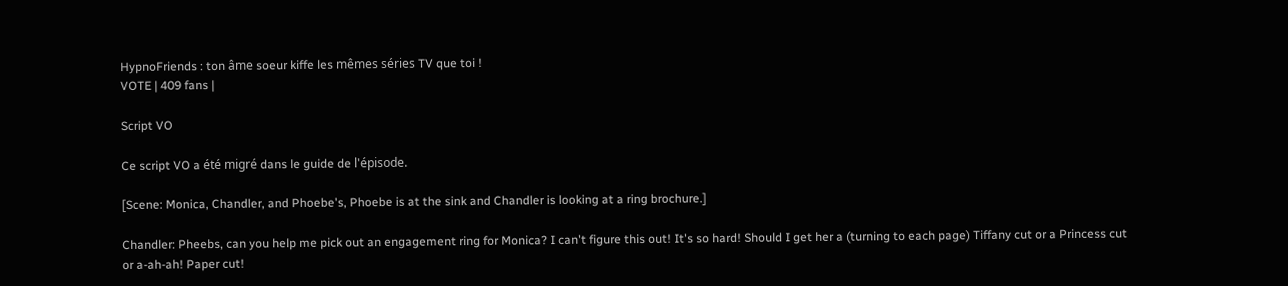HypnoFriends : ton âme soeur kiffe les mêmes séries TV que toi !
VOTE | 409 fans |

Script VO

Ce script VO a été migré dans le guide de l'épisode.

[Scene: Monica, Chandler, and Phoebe's, Phoebe is at the sink and Chandler is looking at a ring brochure.]

Chandler: Pheebs, can you help me pick out an engagement ring for Monica? I can't figure this out! It's so hard! Should I get her a (turning to each page) Tiffany cut or a Princess cut or a-ah-ah! Paper cut!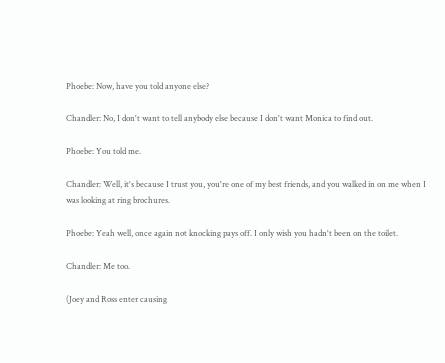Phoebe: Now, have you told anyone else?

Chandler: No, I don't want to tell anybody else because I don't want Monica to find out.

Phoebe: You told me.

Chandler: Well, it's because I trust you, you're one of my best friends, and you walked in on me when I was looking at ring brochures.

Phoebe: Yeah well, once again not knocking pays off. I only wish you hadn't been on the toilet.

Chandler: Me too.

(Joey and Ross enter causing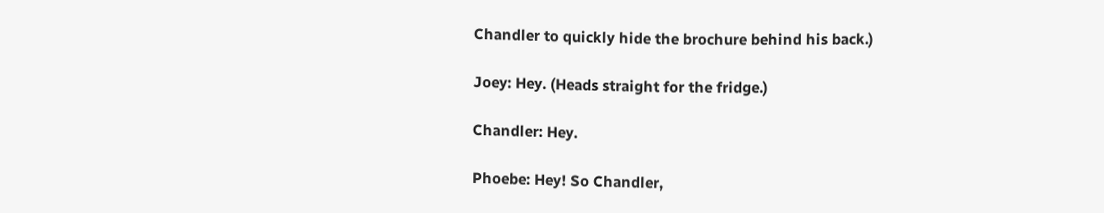Chandler to quickly hide the brochure behind his back.)

Joey: Hey. (Heads straight for the fridge.)

Chandler: Hey.

Phoebe: Hey! So Chandler,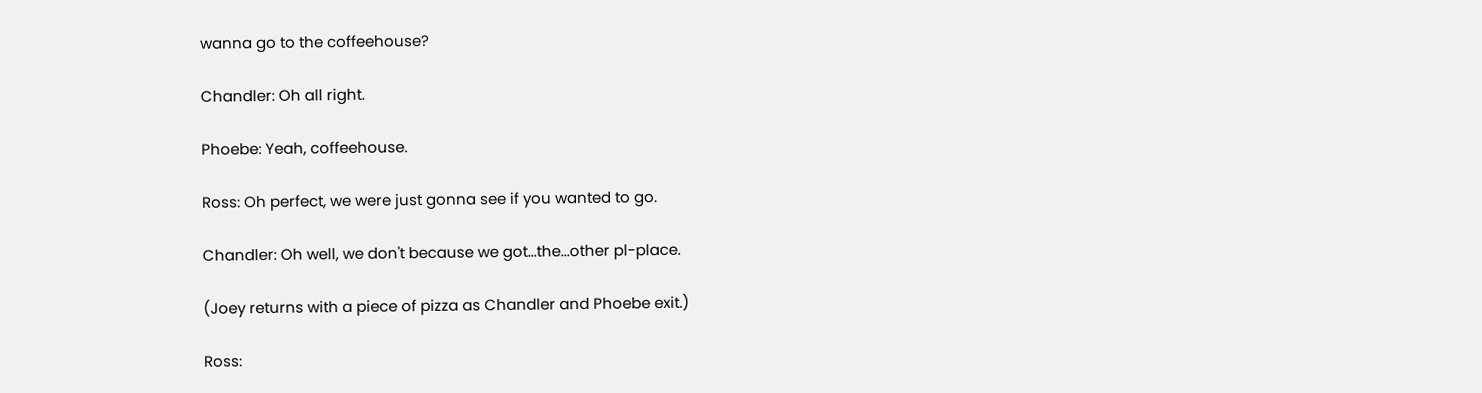wanna go to the coffeehouse?

Chandler: Oh all right.

Phoebe: Yeah, coffeehouse.

Ross: Oh perfect, we were just gonna see if you wanted to go.

Chandler: Oh well, we don't because we got...the...other pl-place.

(Joey returns with a piece of pizza as Chandler and Phoebe exit.)

Ross: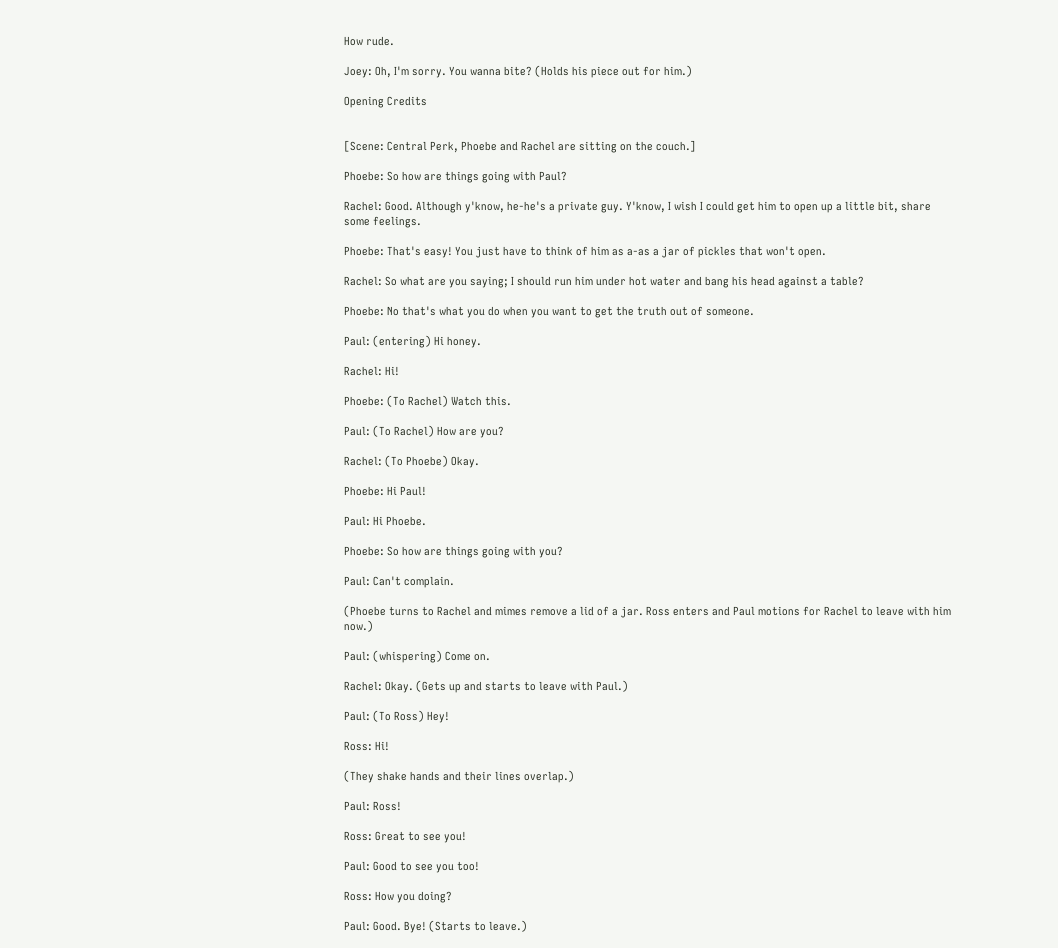How rude.

Joey: Oh, I'm sorry. You wanna bite? (Holds his piece out for him.)

Opening Credits


[Scene: Central Perk, Phoebe and Rachel are sitting on the couch.]

Phoebe: So how are things going with Paul?

Rachel: Good. Although y'know, he-he's a private guy. Y'know, I wish I could get him to open up a little bit, share some feelings.

Phoebe: That's easy! You just have to think of him as a-as a jar of pickles that won't open.

Rachel: So what are you saying; I should run him under hot water and bang his head against a table?

Phoebe: No that's what you do when you want to get the truth out of someone.

Paul: (entering) Hi honey.

Rachel: Hi!

Phoebe: (To Rachel) Watch this.

Paul: (To Rachel) How are you?

Rachel: (To Phoebe) Okay.

Phoebe: Hi Paul!

Paul: Hi Phoebe.

Phoebe: So how are things going with you?

Paul: Can't complain.

(Phoebe turns to Rachel and mimes remove a lid of a jar. Ross enters and Paul motions for Rachel to leave with him now.)

Paul: (whispering) Come on.

Rachel: Okay. (Gets up and starts to leave with Paul.)

Paul: (To Ross) Hey!

Ross: Hi!

(They shake hands and their lines overlap.)

Paul: Ross!

Ross: Great to see you!

Paul: Good to see you too!

Ross: How you doing?

Paul: Good. Bye! (Starts to leave.)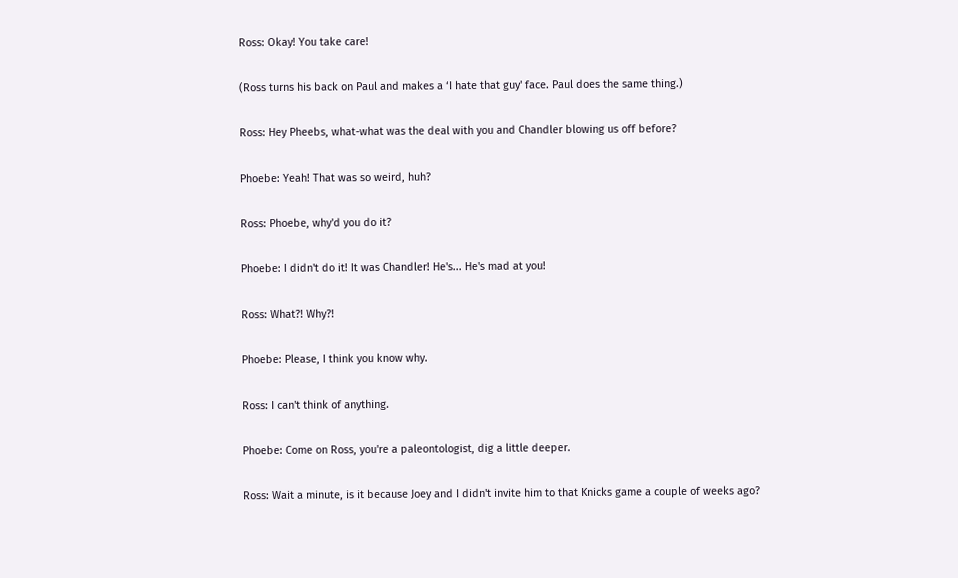Ross: Okay! You take care!

(Ross turns his back on Paul and makes a ‘I hate that guy' face. Paul does the same thing.)

Ross: Hey Pheebs, what-what was the deal with you and Chandler blowing us off before?

Phoebe: Yeah! That was so weird, huh?

Ross: Phoebe, why'd you do it?

Phoebe: I didn't do it! It was Chandler! He's... He's mad at you!

Ross: What?! Why?!

Phoebe: Please, I think you know why.

Ross: I can't think of anything.

Phoebe: Come on Ross, you're a paleontologist, dig a little deeper.

Ross: Wait a minute, is it because Joey and I didn't invite him to that Knicks game a couple of weeks ago?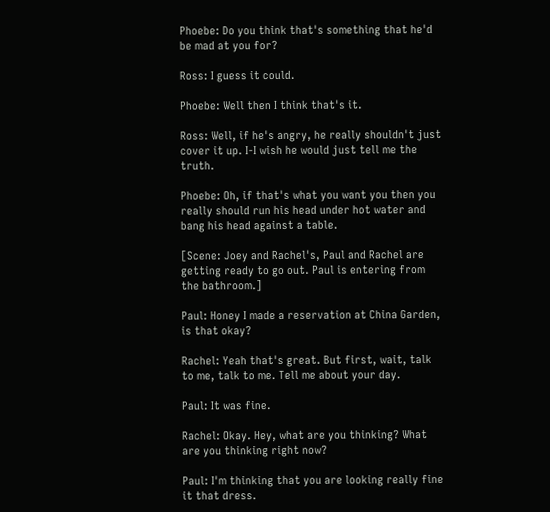Phoebe: Do you think that's something that he'd be mad at you for?

Ross: I guess it could.

Phoebe: Well then I think that's it.

Ross: Well, if he's angry, he really shouldn't just cover it up. I-I wish he would just tell me the truth.

Phoebe: Oh, if that's what you want you then you really should run his head under hot water and bang his head against a table.

[Scene: Joey and Rachel's, Paul and Rachel are getting ready to go out. Paul is entering from the bathroom.]

Paul: Honey I made a reservation at China Garden, is that okay?

Rachel: Yeah that's great. But first, wait, talk to me, talk to me. Tell me about your day.

Paul: It was fine.

Rachel: Okay. Hey, what are you thinking? What are you thinking right now?

Paul: I'm thinking that you are looking really fine it that dress.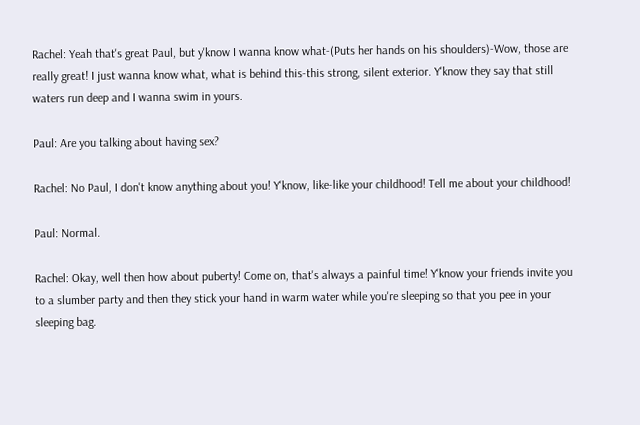Rachel: Yeah that's great Paul, but y'know I wanna know what-(Puts her hands on his shoulders)-Wow, those are really great! I just wanna know what, what is behind this-this strong, silent exterior. Y'know they say that still waters run deep and I wanna swim in yours.

Paul: Are you talking about having sex?

Rachel: No Paul, I don't know anything about you! Y'know, like-like your childhood! Tell me about your childhood!

Paul: Normal.

Rachel: Okay, well then how about puberty! Come on, that's always a painful time! Y'know your friends invite you to a slumber party and then they stick your hand in warm water while you're sleeping so that you pee in your sleeping bag.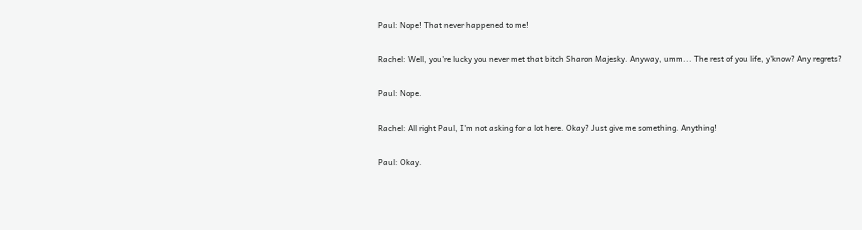Paul: Nope! That never happened to me!

Rachel: Well, you're lucky you never met that bitch Sharon Majesky. Anyway, umm... The rest of you life, y'know? Any regrets?

Paul: Nope.

Rachel: All right Paul, I'm not asking for a lot here. Okay? Just give me something. Anything!

Paul: Okay.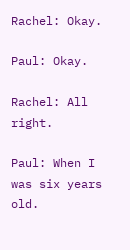Rachel: Okay.

Paul: Okay.

Rachel: All right.

Paul: When I was six years old.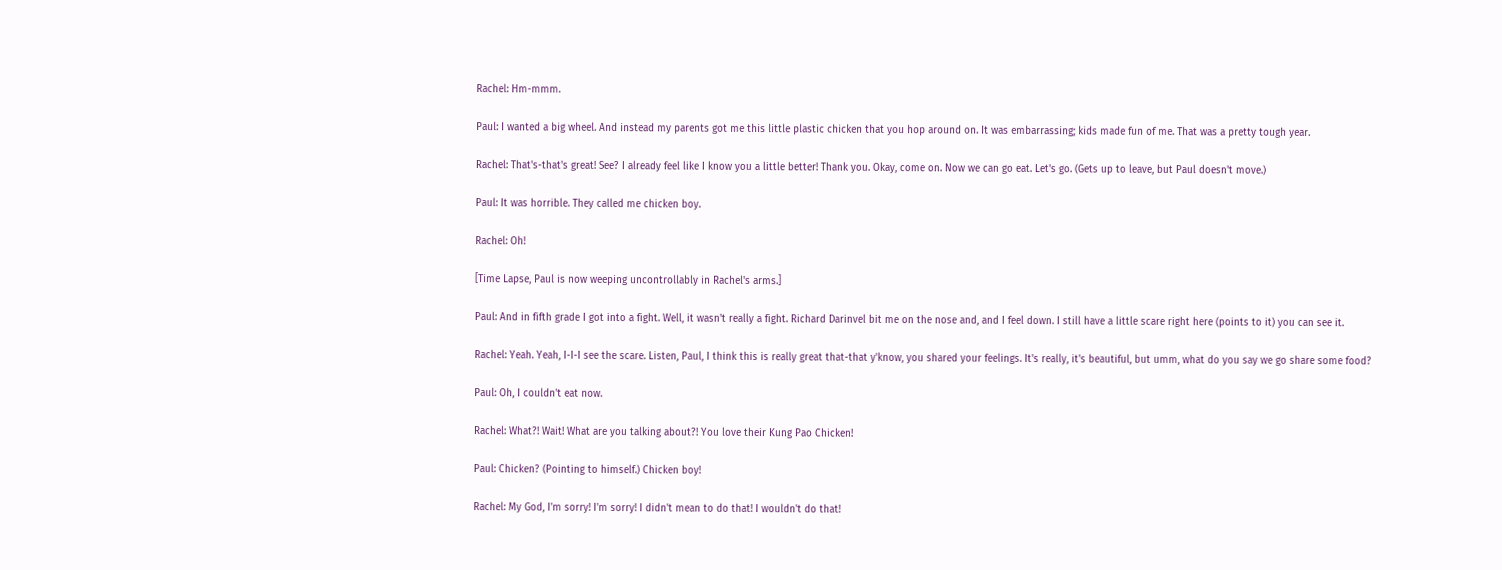Rachel: Hm-mmm.

Paul: I wanted a big wheel. And instead my parents got me this little plastic chicken that you hop around on. It was embarrassing; kids made fun of me. That was a pretty tough year.

Rachel: That's-that's great! See? I already feel like I know you a little better! Thank you. Okay, come on. Now we can go eat. Let's go. (Gets up to leave, but Paul doesn't move.)

Paul: It was horrible. They called me chicken boy.

Rachel: Oh!

[Time Lapse, Paul is now weeping uncontrollably in Rachel's arms.]

Paul: And in fifth grade I got into a fight. Well, it wasn't really a fight. Richard Darinvel bit me on the nose and, and I feel down. I still have a little scare right here (points to it) you can see it.

Rachel: Yeah. Yeah, I-I-I see the scare. Listen, Paul, I think this is really great that-that y'know, you shared your feelings. It's really, it's beautiful, but umm, what do you say we go share some food?

Paul: Oh, I couldn't eat now.

Rachel: What?! Wait! What are you talking about?! You love their Kung Pao Chicken!

Paul: Chicken? (Pointing to himself.) Chicken boy!

Rachel: My God, I'm sorry! I'm sorry! I didn't mean to do that! I wouldn't do that!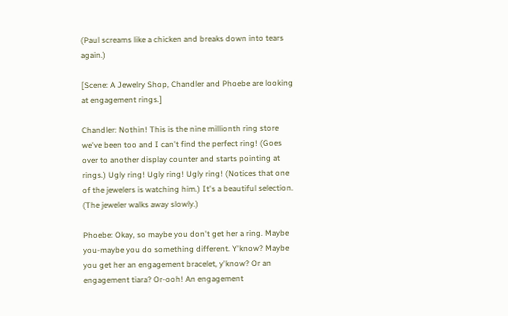(Paul screams like a chicken and breaks down into tears again.)

[Scene: A Jewelry Shop, Chandler and Phoebe are looking at engagement rings.]

Chandler: Nothin! This is the nine millionth ring store we've been too and I can't find the perfect ring! (Goes over to another display counter and starts pointing at rings.) Ugly ring! Ugly ring! Ugly ring! (Notices that one of the jewelers is watching him.) It's a beautiful selection. (The jeweler walks away slowly.)

Phoebe: Okay, so maybe you don't get her a ring. Maybe you-maybe you do something different. Y'know? Maybe you get her an engagement bracelet, y'know? Or an engagement tiara? Or-ooh! An engagement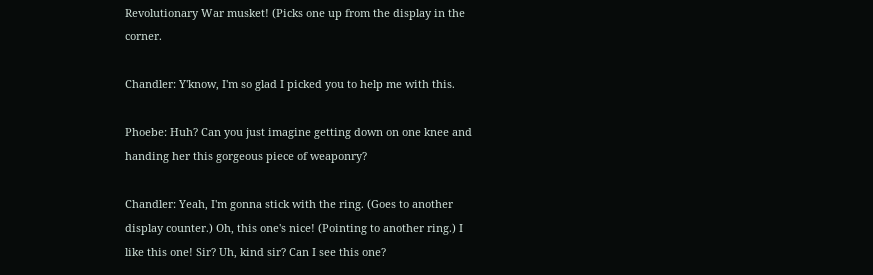Revolutionary War musket! (Picks one up from the display in the corner.

Chandler: Y'know, I'm so glad I picked you to help me with this.

Phoebe: Huh? Can you just imagine getting down on one knee and handing her this gorgeous piece of weaponry?

Chandler: Yeah, I'm gonna stick with the ring. (Goes to another display counter.) Oh, this one's nice! (Pointing to another ring.) I like this one! Sir? Uh, kind sir? Can I see this one?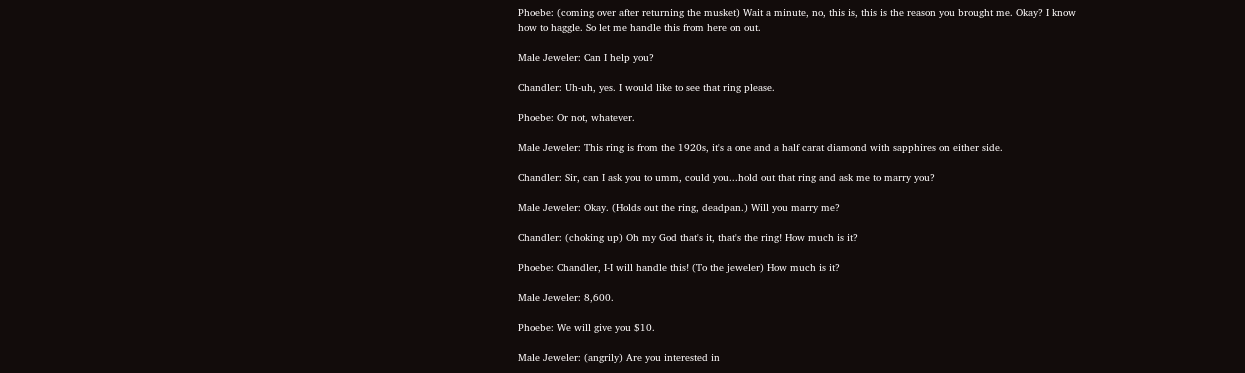Phoebe: (coming over after returning the musket) Wait a minute, no, this is, this is the reason you brought me. Okay? I know how to haggle. So let me handle this from here on out.

Male Jeweler: Can I help you?

Chandler: Uh-uh, yes. I would like to see that ring please.

Phoebe: Or not, whatever.

Male Jeweler: This ring is from the 1920s, it's a one and a half carat diamond with sapphires on either side.

Chandler: Sir, can I ask you to umm, could you...hold out that ring and ask me to marry you?

Male Jeweler: Okay. (Holds out the ring, deadpan.) Will you marry me?

Chandler: (choking up) Oh my God that's it, that's the ring! How much is it?

Phoebe: Chandler, I-I will handle this! (To the jeweler) How much is it?

Male Jeweler: 8,600.

Phoebe: We will give you $10.

Male Jeweler: (angrily) Are you interested in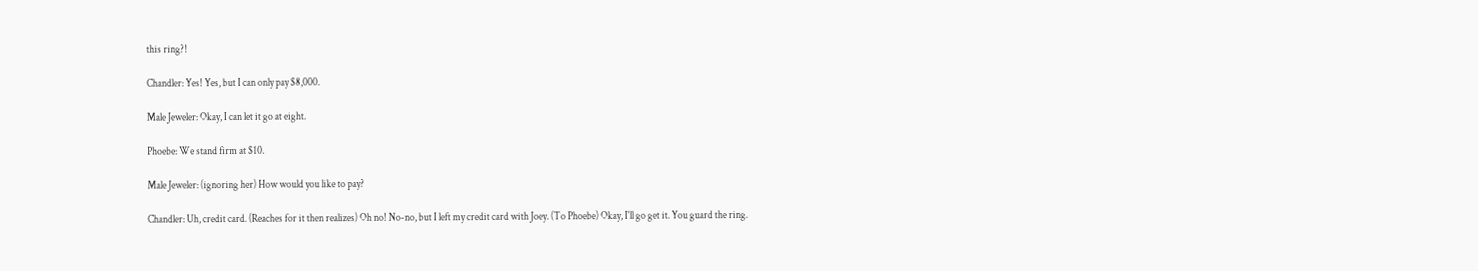this ring?!

Chandler: Yes! Yes, but I can only pay $8,000.

Male Jeweler: Okay, I can let it go at eight.

Phoebe: We stand firm at $10.

Male Jeweler: (ignoring her) How would you like to pay?

Chandler: Uh, credit card. (Reaches for it then realizes) Oh no! No-no, but I left my credit card with Joey. (To Phoebe) Okay, I'll go get it. You guard the ring.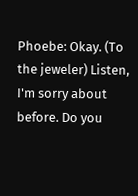Phoebe: Okay. (To the jeweler) Listen, I'm sorry about before. Do you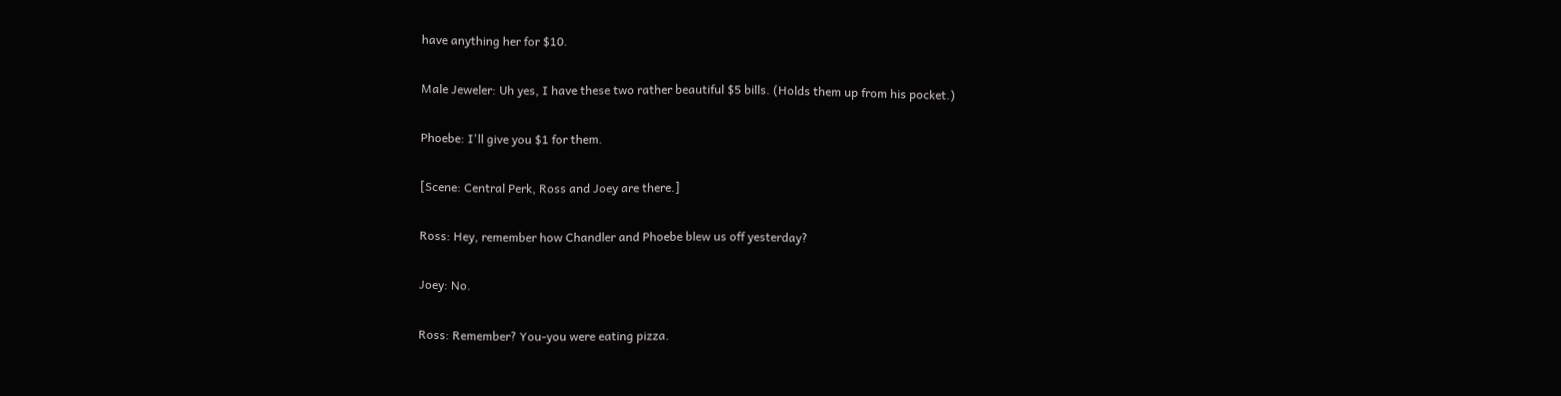have anything her for $10.

Male Jeweler: Uh yes, I have these two rather beautiful $5 bills. (Holds them up from his pocket.)

Phoebe: I'll give you $1 for them.

[Scene: Central Perk, Ross and Joey are there.]

Ross: Hey, remember how Chandler and Phoebe blew us off yesterday?

Joey: No.

Ross: Remember? You-you were eating pizza.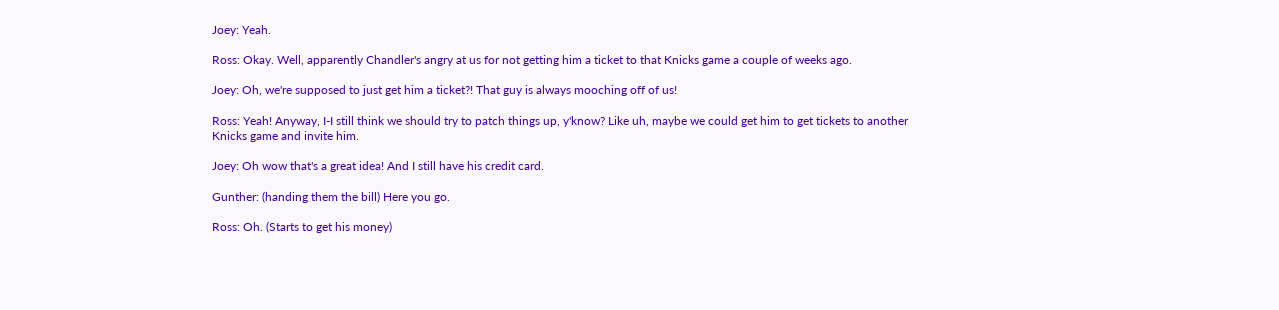Joey: Yeah.

Ross: Okay. Well, apparently Chandler's angry at us for not getting him a ticket to that Knicks game a couple of weeks ago.

Joey: Oh, we're supposed to just get him a ticket?! That guy is always mooching off of us!

Ross: Yeah! Anyway, I-I still think we should try to patch things up, y'know? Like uh, maybe we could get him to get tickets to another Knicks game and invite him.

Joey: Oh wow that's a great idea! And I still have his credit card.

Gunther: (handing them the bill) Here you go.

Ross: Oh. (Starts to get his money)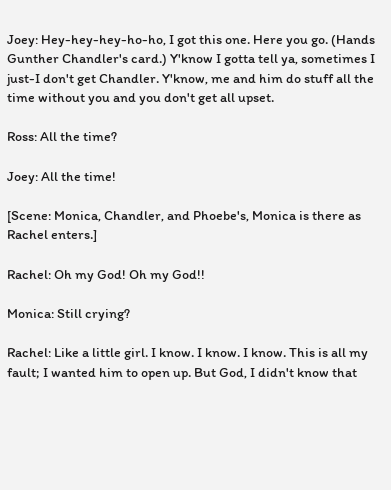Joey: Hey-hey-hey-ho-ho, I got this one. Here you go. (Hands Gunther Chandler's card.) Y'know I gotta tell ya, sometimes I just-I don't get Chandler. Y'know, me and him do stuff all the time without you and you don't get all upset.

Ross: All the time?

Joey: All the time!

[Scene: Monica, Chandler, and Phoebe's, Monica is there as Rachel enters.]

Rachel: Oh my God! Oh my God!!

Monica: Still crying?

Rachel: Like a little girl. I know. I know. I know. This is all my fault; I wanted him to open up. But God, I didn't know that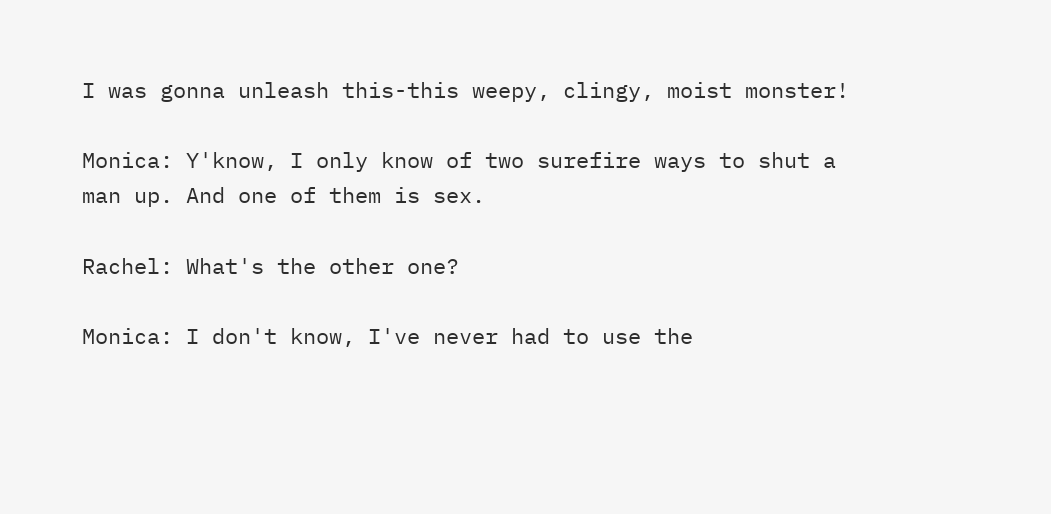I was gonna unleash this-this weepy, clingy, moist monster!

Monica: Y'know, I only know of two surefire ways to shut a man up. And one of them is sex.

Rachel: What's the other one?

Monica: I don't know, I've never had to use the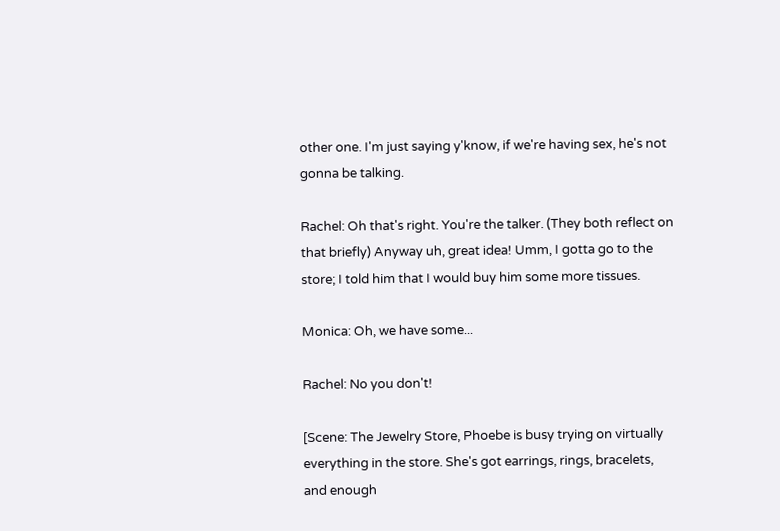other one. I'm just saying y'know, if we're having sex, he's not gonna be talking.

Rachel: Oh that's right. You're the talker. (They both reflect on that briefly) Anyway uh, great idea! Umm, I gotta go to the store; I told him that I would buy him some more tissues.

Monica: Oh, we have some...

Rachel: No you don't!

[Scene: The Jewelry Store, Phoebe is busy trying on virtually everything in the store. She's got earrings, rings, bracelets, and enough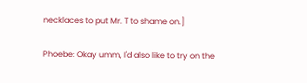necklaces to put Mr. T to shame on.]

Phoebe: Okay umm, I'd also like to try on the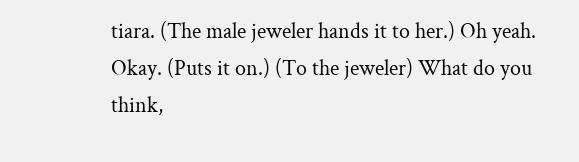tiara. (The male jeweler hands it to her.) Oh yeah. Okay. (Puts it on.) (To the jeweler) What do you think,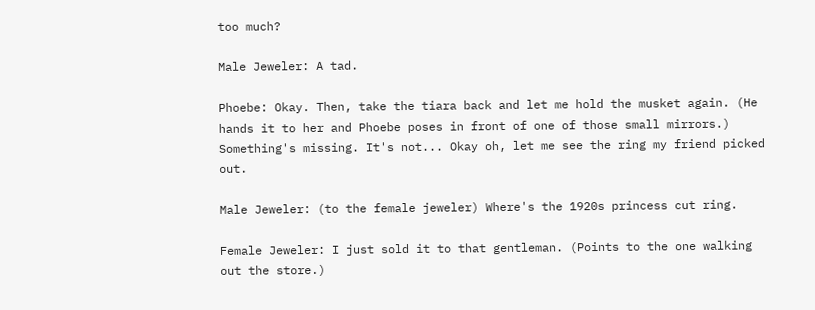too much?

Male Jeweler: A tad.

Phoebe: Okay. Then, take the tiara back and let me hold the musket again. (He hands it to her and Phoebe poses in front of one of those small mirrors.) Something's missing. It's not... Okay oh, let me see the ring my friend picked out.

Male Jeweler: (to the female jeweler) Where's the 1920s princess cut ring.

Female Jeweler: I just sold it to that gentleman. (Points to the one walking out the store.)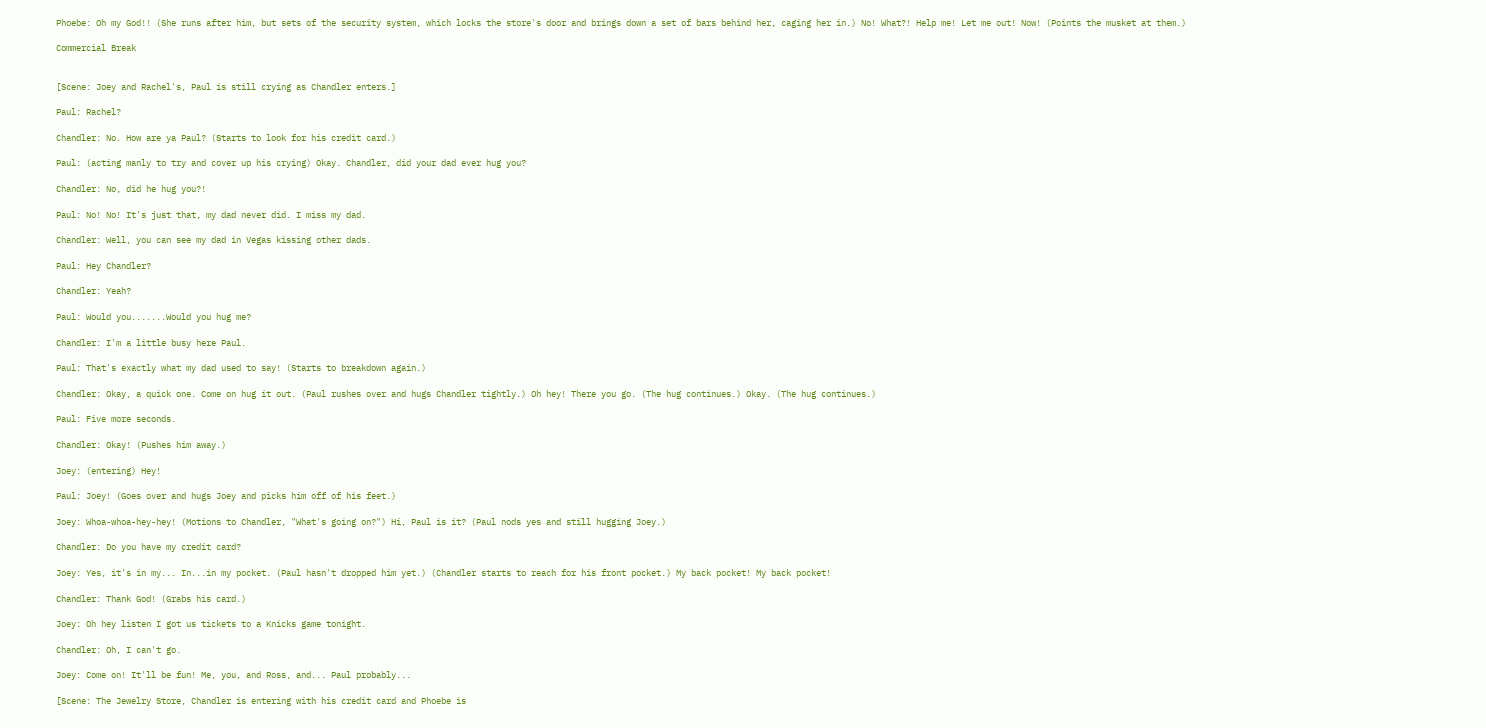Phoebe: Oh my God!! (She runs after him, but sets of the security system, which locks the store's door and brings down a set of bars behind her, caging her in.) No! What?! Help me! Let me out! Now! (Points the musket at them.)

Commercial Break


[Scene: Joey and Rachel's, Paul is still crying as Chandler enters.]

Paul: Rachel?

Chandler: No. How are ya Paul? (Starts to look for his credit card.)

Paul: (acting manly to try and cover up his crying) Okay. Chandler, did your dad ever hug you?

Chandler: No, did he hug you?!

Paul: No! No! It's just that, my dad never did. I miss my dad.

Chandler: Well, you can see my dad in Vegas kissing other dads.

Paul: Hey Chandler?

Chandler: Yeah?

Paul: Would you.......Would you hug me?

Chandler: I'm a little busy here Paul.

Paul: That's exactly what my dad used to say! (Starts to breakdown again.)

Chandler: Okay, a quick one. Come on hug it out. (Paul rushes over and hugs Chandler tightly.) Oh hey! There you go. (The hug continues.) Okay. (The hug continues.)

Paul: Five more seconds.

Chandler: Okay! (Pushes him away.)

Joey: (entering) Hey!

Paul: Joey! (Goes over and hugs Joey and picks him off of his feet.)

Joey: Whoa-whoa-hey-hey! (Motions to Chandler, "What's going on?") Hi, Paul is it? (Paul nods yes and still hugging Joey.)

Chandler: Do you have my credit card?

Joey: Yes, it's in my... In...in my pocket. (Paul hasn't dropped him yet.) (Chandler starts to reach for his front pocket.) My back pocket! My back pocket!

Chandler: Thank God! (Grabs his card.)

Joey: Oh hey listen I got us tickets to a Knicks game tonight.

Chandler: Oh, I can't go.

Joey: Come on! It'll be fun! Me, you, and Ross, and... Paul probably...

[Scene: The Jewelry Store, Chandler is entering with his credit card and Phoebe is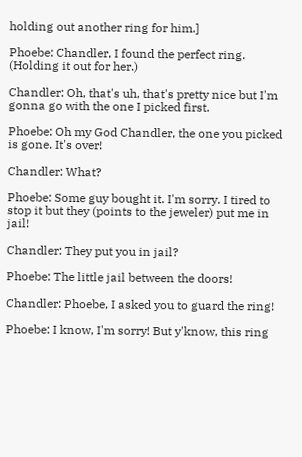holding out another ring for him.]

Phoebe: Chandler, I found the perfect ring. (Holding it out for her.)

Chandler: Oh, that's uh, that's pretty nice but I'm gonna go with the one I picked first.

Phoebe: Oh my God Chandler, the one you picked is gone. It's over!

Chandler: What?

Phoebe: Some guy bought it. I'm sorry. I tired to stop it but they (points to the jeweler) put me in jail!

Chandler: They put you in jail?

Phoebe: The little jail between the doors!

Chandler: Phoebe, I asked you to guard the ring!

Phoebe: I know, I'm sorry! But y'know, this ring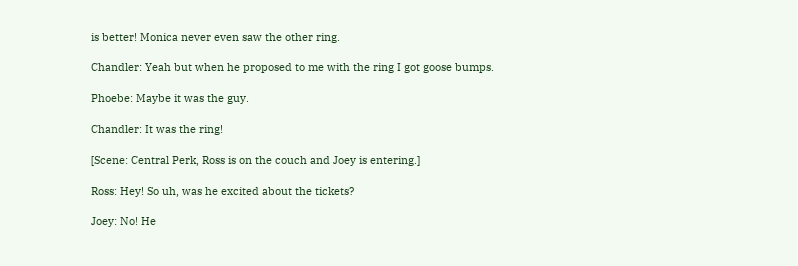is better! Monica never even saw the other ring.

Chandler: Yeah but when he proposed to me with the ring I got goose bumps.

Phoebe: Maybe it was the guy.

Chandler: It was the ring!

[Scene: Central Perk, Ross is on the couch and Joey is entering.]

Ross: Hey! So uh, was he excited about the tickets?

Joey: No! He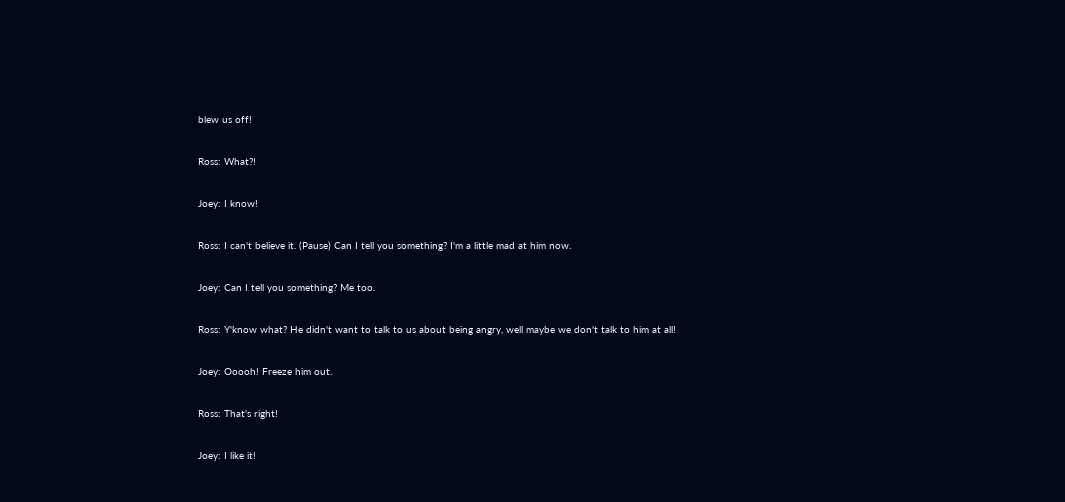blew us off!

Ross: What?!

Joey: I know!

Ross: I can't believe it. (Pause) Can I tell you something? I'm a little mad at him now.

Joey: Can I tell you something? Me too.

Ross: Y'know what? He didn't want to talk to us about being angry, well maybe we don't talk to him at all!

Joey: Ooooh! Freeze him out.

Ross: That's right!

Joey: I like it!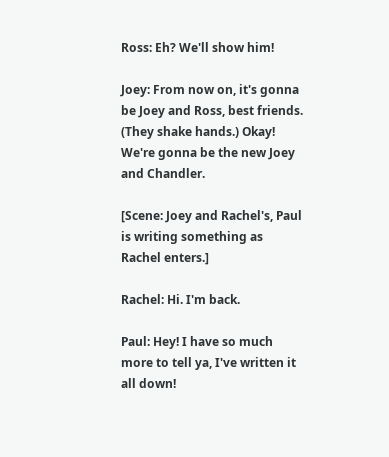Ross: Eh? We'll show him!

Joey: From now on, it's gonna be Joey and Ross, best friends. (They shake hands.) Okay! We're gonna be the new Joey and Chandler.

[Scene: Joey and Rachel's, Paul is writing something as Rachel enters.]

Rachel: Hi. I'm back.

Paul: Hey! I have so much more to tell ya, I've written it all down!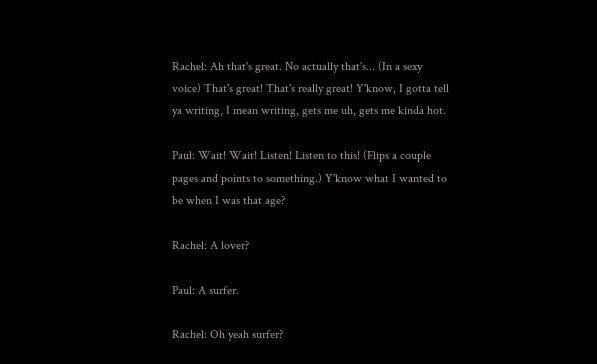Rachel: Ah that's great. No actually that's... (In a sexy voice) That's great! That's really great! Y'know, I gotta tell ya writing, I mean writing, gets me uh, gets me kinda hot.

Paul: Wait! Wait! Listen! Listen to this! (Flips a couple pages and points to something.) Y'know what I wanted to be when I was that age?

Rachel: A lover?

Paul: A surfer.

Rachel: Oh yeah surfer?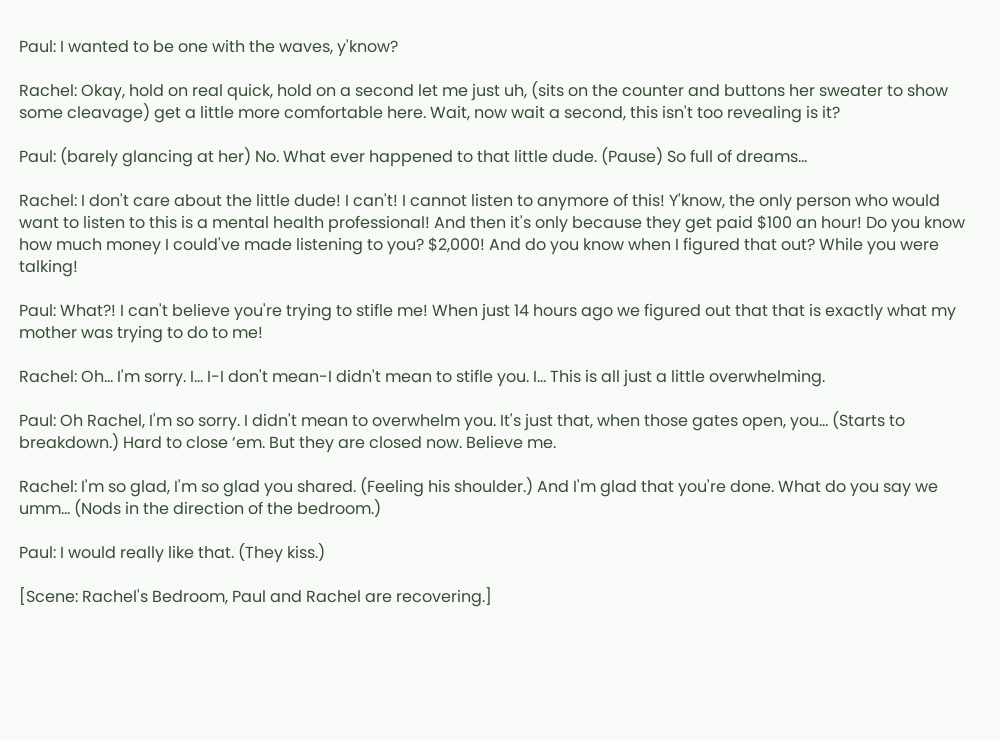Paul: I wanted to be one with the waves, y'know?

Rachel: Okay, hold on real quick, hold on a second let me just uh, (sits on the counter and buttons her sweater to show some cleavage) get a little more comfortable here. Wait, now wait a second, this isn't too revealing is it?

Paul: (barely glancing at her) No. What ever happened to that little dude. (Pause) So full of dreams...

Rachel: I don't care about the little dude! I can't! I cannot listen to anymore of this! Y'know, the only person who would want to listen to this is a mental health professional! And then it's only because they get paid $100 an hour! Do you know how much money I could've made listening to you? $2,000! And do you know when I figured that out? While you were talking!

Paul: What?! I can't believe you're trying to stifle me! When just 14 hours ago we figured out that that is exactly what my mother was trying to do to me!

Rachel: Oh... I'm sorry. I... I-I don't mean-I didn't mean to stifle you. I... This is all just a little overwhelming.

Paul: Oh Rachel, I'm so sorry. I didn't mean to overwhelm you. It's just that, when those gates open, you... (Starts to breakdown.) Hard to close ‘em. But they are closed now. Believe me.

Rachel: I'm so glad, I'm so glad you shared. (Feeling his shoulder.) And I'm glad that you're done. What do you say we umm... (Nods in the direction of the bedroom.)

Paul: I would really like that. (They kiss.)

[Scene: Rachel's Bedroom, Paul and Rachel are recovering.]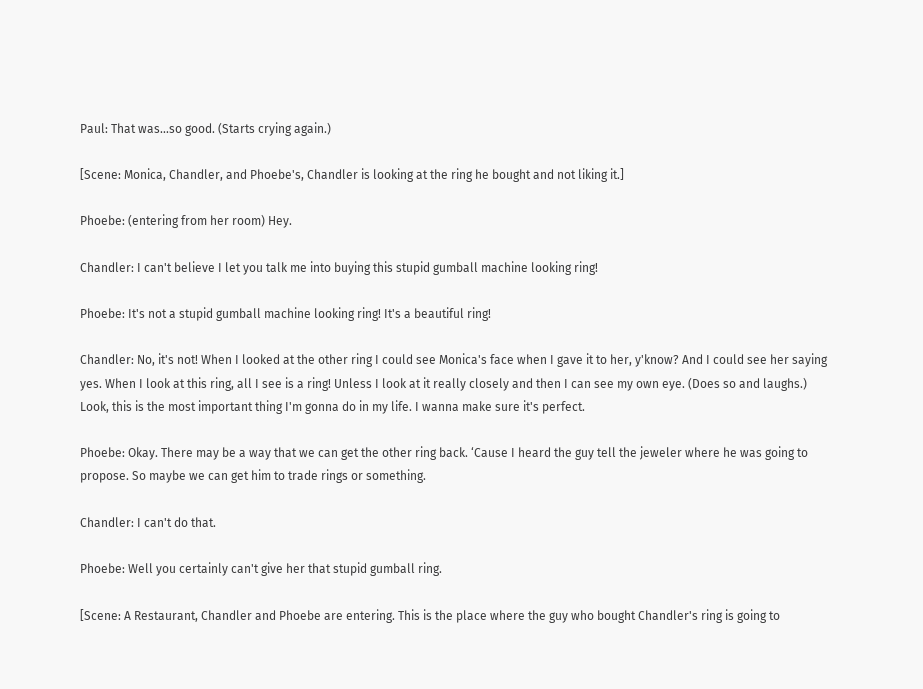Paul: That was...so good. (Starts crying again.)

[Scene: Monica, Chandler, and Phoebe's, Chandler is looking at the ring he bought and not liking it.]

Phoebe: (entering from her room) Hey.

Chandler: I can't believe I let you talk me into buying this stupid gumball machine looking ring!

Phoebe: It's not a stupid gumball machine looking ring! It's a beautiful ring!

Chandler: No, it's not! When I looked at the other ring I could see Monica's face when I gave it to her, y'know? And I could see her saying yes. When I look at this ring, all I see is a ring! Unless I look at it really closely and then I can see my own eye. (Does so and laughs.) Look, this is the most important thing I'm gonna do in my life. I wanna make sure it's perfect.

Phoebe: Okay. There may be a way that we can get the other ring back. ‘Cause I heard the guy tell the jeweler where he was going to propose. So maybe we can get him to trade rings or something.

Chandler: I can't do that.

Phoebe: Well you certainly can't give her that stupid gumball ring.

[Scene: A Restaurant, Chandler and Phoebe are entering. This is the place where the guy who bought Chandler's ring is going to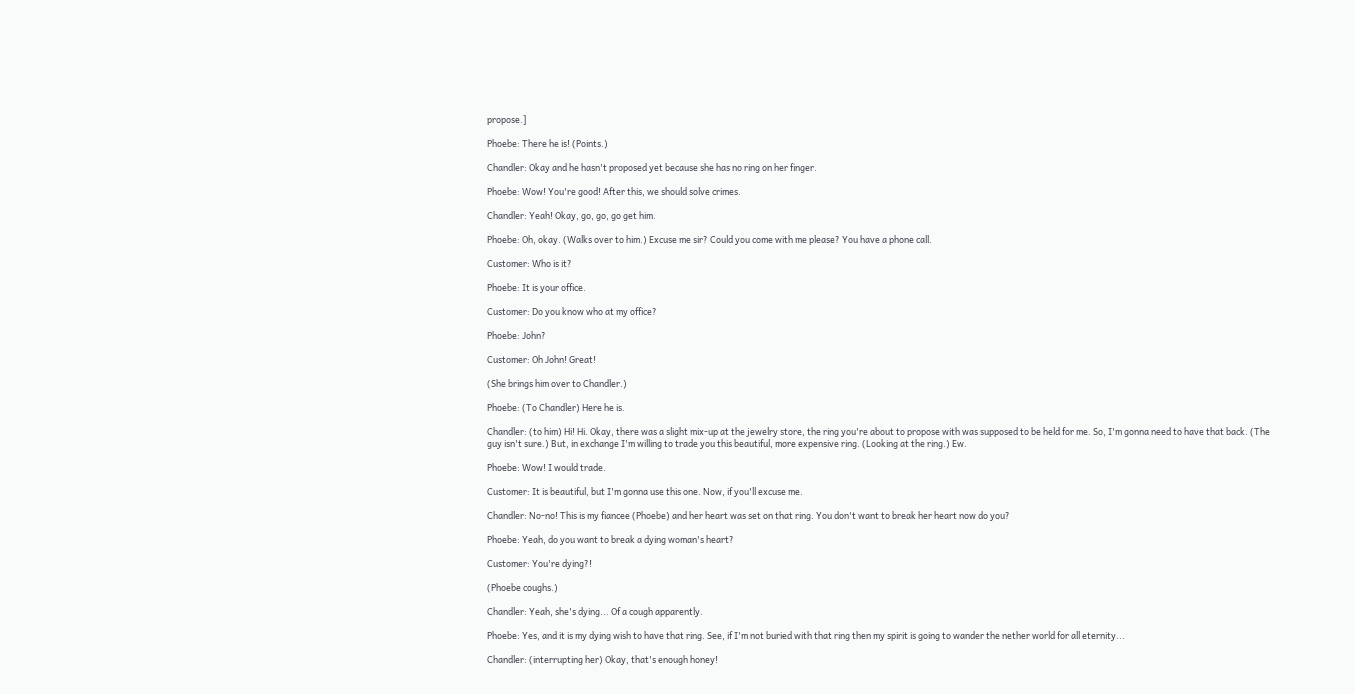propose.]

Phoebe: There he is! (Points.)

Chandler: Okay and he hasn't proposed yet because she has no ring on her finger.

Phoebe: Wow! You're good! After this, we should solve crimes.

Chandler: Yeah! Okay, go, go, go get him.

Phoebe: Oh, okay. (Walks over to him.) Excuse me sir? Could you come with me please? You have a phone call.

Customer: Who is it?

Phoebe: It is your office.

Customer: Do you know who at my office?

Phoebe: John?

Customer: Oh John! Great!

(She brings him over to Chandler.)

Phoebe: (To Chandler) Here he is.

Chandler: (to him) Hi! Hi. Okay, there was a slight mix-up at the jewelry store, the ring you're about to propose with was supposed to be held for me. So, I'm gonna need to have that back. (The guy isn't sure.) But, in exchange I'm willing to trade you this beautiful, more expensive ring. (Looking at the ring.) Ew.

Phoebe: Wow! I would trade.

Customer: It is beautiful, but I'm gonna use this one. Now, if you'll excuse me.

Chandler: No-no! This is my fiancee (Phoebe) and her heart was set on that ring. You don't want to break her heart now do you?

Phoebe: Yeah, do you want to break a dying woman's heart?

Customer: You're dying?!

(Phoebe coughs.)

Chandler: Yeah, she's dying... Of a cough apparently.

Phoebe: Yes, and it is my dying wish to have that ring. See, if I'm not buried with that ring then my spirit is going to wander the nether world for all eternity...

Chandler: (interrupting her) Okay, that's enough honey!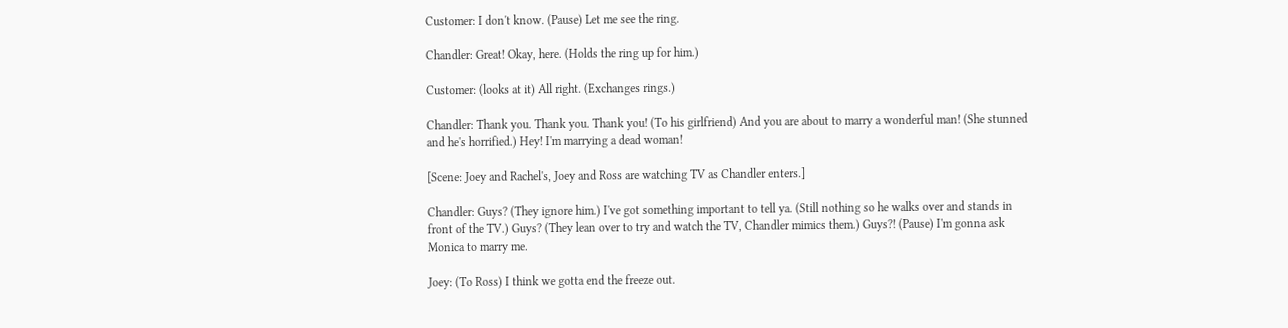Customer: I don't know. (Pause) Let me see the ring.

Chandler: Great! Okay, here. (Holds the ring up for him.)

Customer: (looks at it) All right. (Exchanges rings.)

Chandler: Thank you. Thank you. Thank you! (To his girlfriend) And you are about to marry a wonderful man! (She stunned and he's horrified.) Hey! I'm marrying a dead woman!

[Scene: Joey and Rachel's, Joey and Ross are watching TV as Chandler enters.]

Chandler: Guys? (They ignore him.) I've got something important to tell ya. (Still nothing so he walks over and stands in front of the TV.) Guys? (They lean over to try and watch the TV, Chandler mimics them.) Guys?! (Pause) I'm gonna ask Monica to marry me.

Joey: (To Ross) I think we gotta end the freeze out.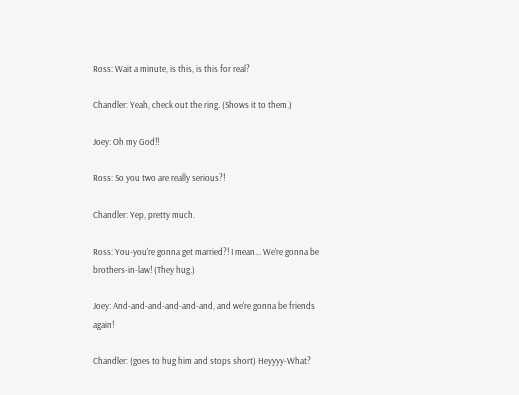Ross: Wait a minute, is this, is this for real?

Chandler: Yeah, check out the ring. (Shows it to them.)

Joey: Oh my God!!

Ross: So you two are really serious?!

Chandler: Yep, pretty much.

Ross: You-you're gonna get married?! I mean... We're gonna be brothers-in-law! (They hug.)

Joey: And-and-and-and-and-and, and we're gonna be friends again!

Chandler: (goes to hug him and stops short) Heyyyy-What?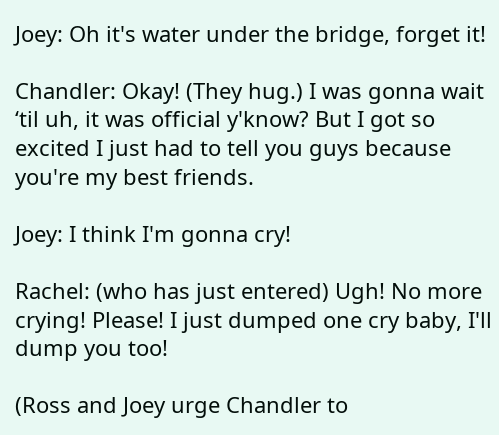Joey: Oh it's water under the bridge, forget it!

Chandler: Okay! (They hug.) I was gonna wait ‘til uh, it was official y'know? But I got so excited I just had to tell you guys because you're my best friends.

Joey: I think I'm gonna cry!

Rachel: (who has just entered) Ugh! No more crying! Please! I just dumped one cry baby, I'll dump you too!

(Ross and Joey urge Chandler to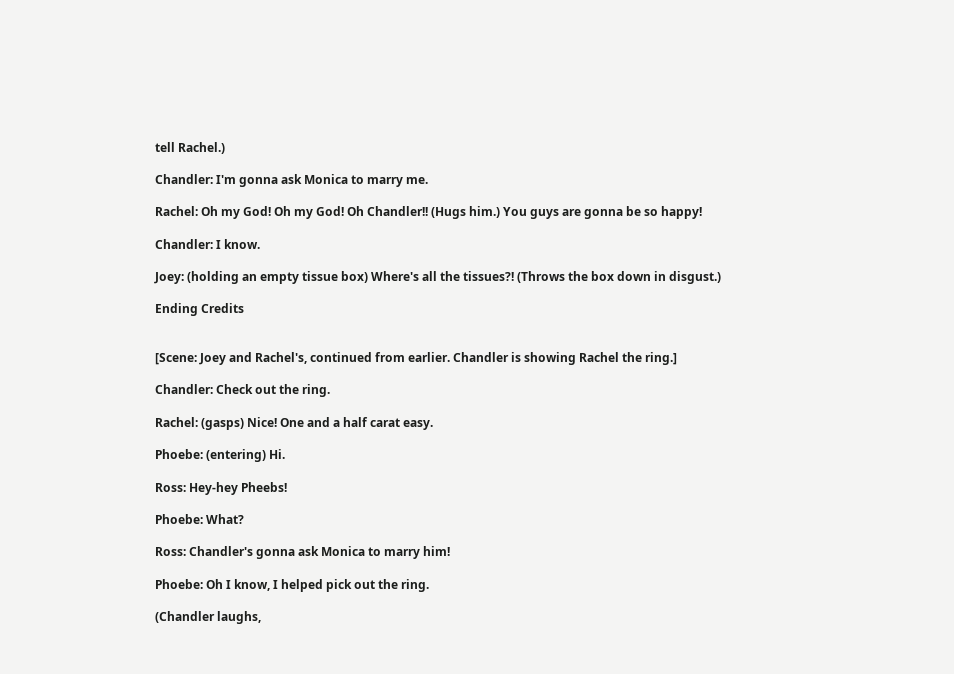tell Rachel.)

Chandler: I'm gonna ask Monica to marry me.

Rachel: Oh my God! Oh my God! Oh Chandler!! (Hugs him.) You guys are gonna be so happy!

Chandler: I know.

Joey: (holding an empty tissue box) Where's all the tissues?! (Throws the box down in disgust.)

Ending Credits


[Scene: Joey and Rachel's, continued from earlier. Chandler is showing Rachel the ring.]

Chandler: Check out the ring.

Rachel: (gasps) Nice! One and a half carat easy.

Phoebe: (entering) Hi.

Ross: Hey-hey Pheebs!

Phoebe: What?

Ross: Chandler's gonna ask Monica to marry him!

Phoebe: Oh I know, I helped pick out the ring.

(Chandler laughs,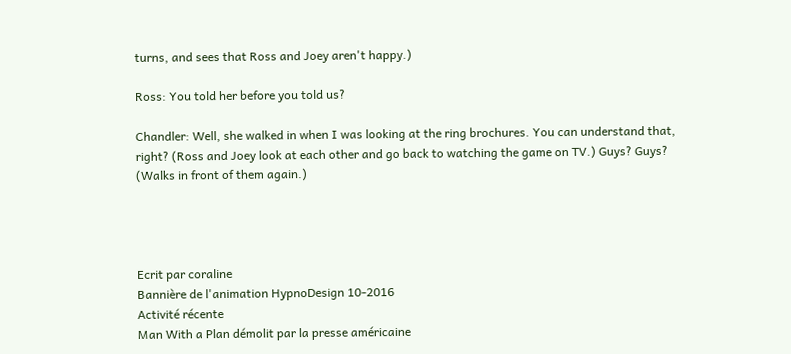turns, and sees that Ross and Joey aren't happy.)

Ross: You told her before you told us?

Chandler: Well, she walked in when I was looking at the ring brochures. You can understand that, right? (Ross and Joey look at each other and go back to watching the game on TV.) Guys? Guys? (Walks in front of them again.)




Ecrit par coraline
Bannière de l'animation HypnoDesign 10-2016
Activité récente
Man With a Plan démolit par la presse américaine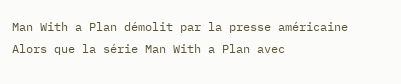Man With a Plan démolit par la presse américaine
Alors que la série Man With a Plan avec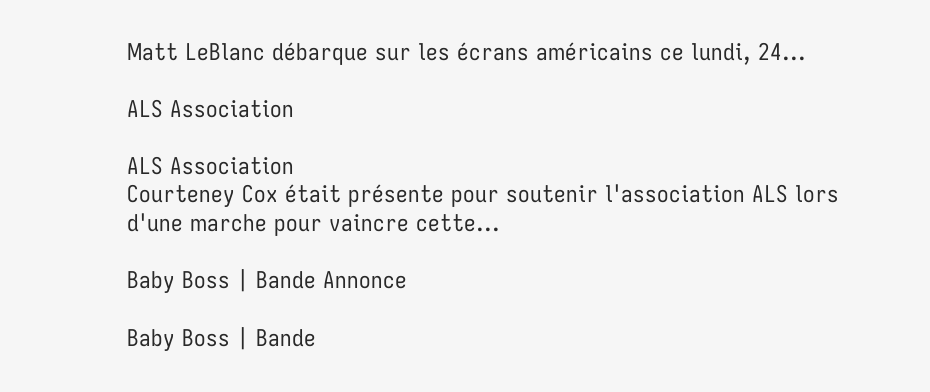Matt LeBlanc débarque sur les écrans américains ce lundi, 24...

ALS Association

ALS Association
Courteney Cox était présente pour soutenir l'association ALS lors d'une marche pour vaincre cette...

Baby Boss | Bande Annonce

Baby Boss | Bande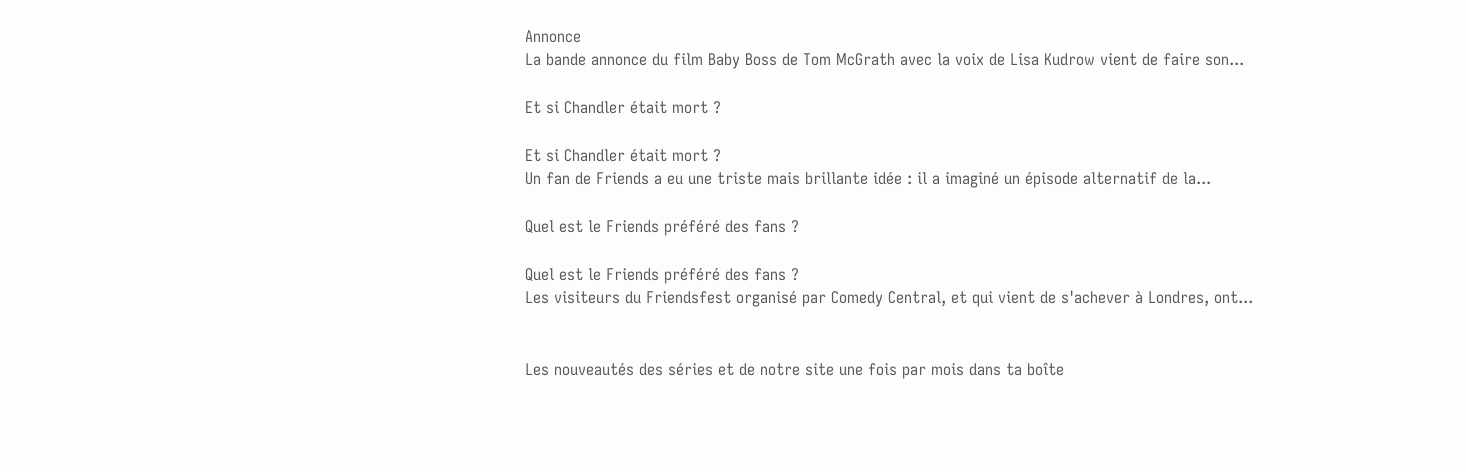Annonce
La bande annonce du film Baby Boss de Tom McGrath avec la voix de Lisa Kudrow vient de faire son...

Et si Chandler était mort ?

Et si Chandler était mort ?
Un fan de Friends a eu une triste mais brillante idée : il a imaginé un épisode alternatif de la...

Quel est le Friends préféré des fans ?

Quel est le Friends préféré des fans ?
Les visiteurs du Friendsfest organisé par Comedy Central, et qui vient de s'achever à Londres, ont...


Les nouveautés des séries et de notre site une fois par mois dans ta boîte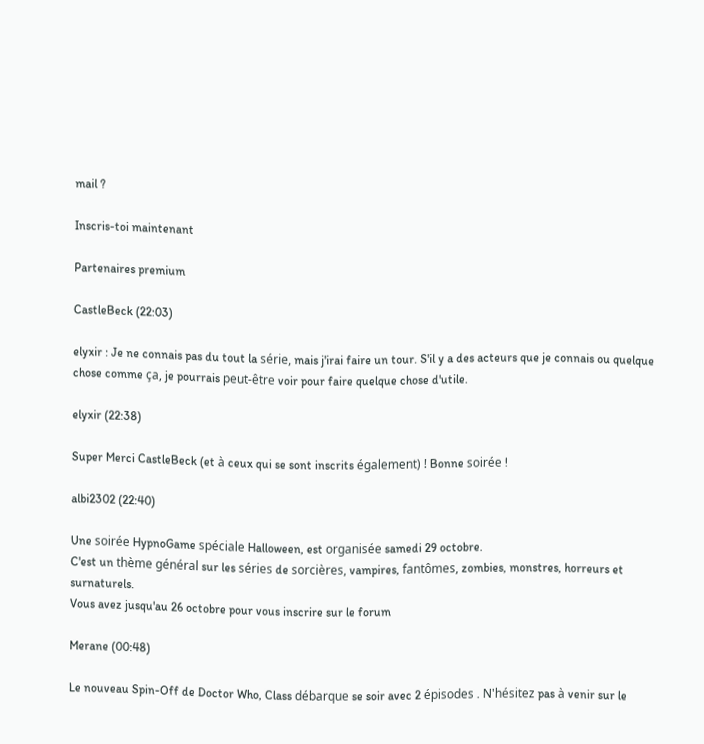mail ?

Inscris-toi maintenant

Partenaires premium

CastleBeck (22:03)

elyxir : Je ne connais pas du tout la série, mais j'irai faire un tour. S'il y a des acteurs que je connais ou quelque chose comme ça, je pourrais peut-être voir pour faire quelque chose d'utile.

elyxir (22:38)

Super Merci CastleBeck (et à ceux qui se sont inscrits également) ! Bonne soirée !

albi2302 (22:40)

Une soirée HypnoGame spéciale Halloween, est organisée samedi 29 octobre.
C'est un thème général sur les séries de sorcières, vampires, fantômes, zombies, monstres, horreurs et surnaturels.
Vous avez jusqu'au 26 octobre pour vous inscrire sur le forum

Merane (00:48)

Le nouveau Spin-Off de Doctor Who, Class débarque se soir avec 2 épisodes . N'hésitez pas à venir sur le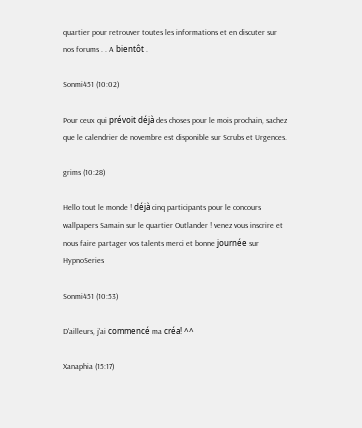quartier pour retrouver toutes les informations et en discuter sur nos forums . . A bientôt .

Sonmi451 (10:02)

Pour ceux qui prévoit déjà des choses pour le mois prochain, sachez que le calendrier de novembre est disponible sur Scrubs et Urgences.

grims (10:28)

Hello tout le monde ! déjà cinq participants pour le concours wallpapers Samain sur le quartier Outlander ! venez vous inscrire et nous faire partager vos talents merci et bonne journée sur HypnoSeries

Sonmi451 (10:53)

D'ailleurs, j'ai commencé ma créa! ^^

Xanaphia (15:17)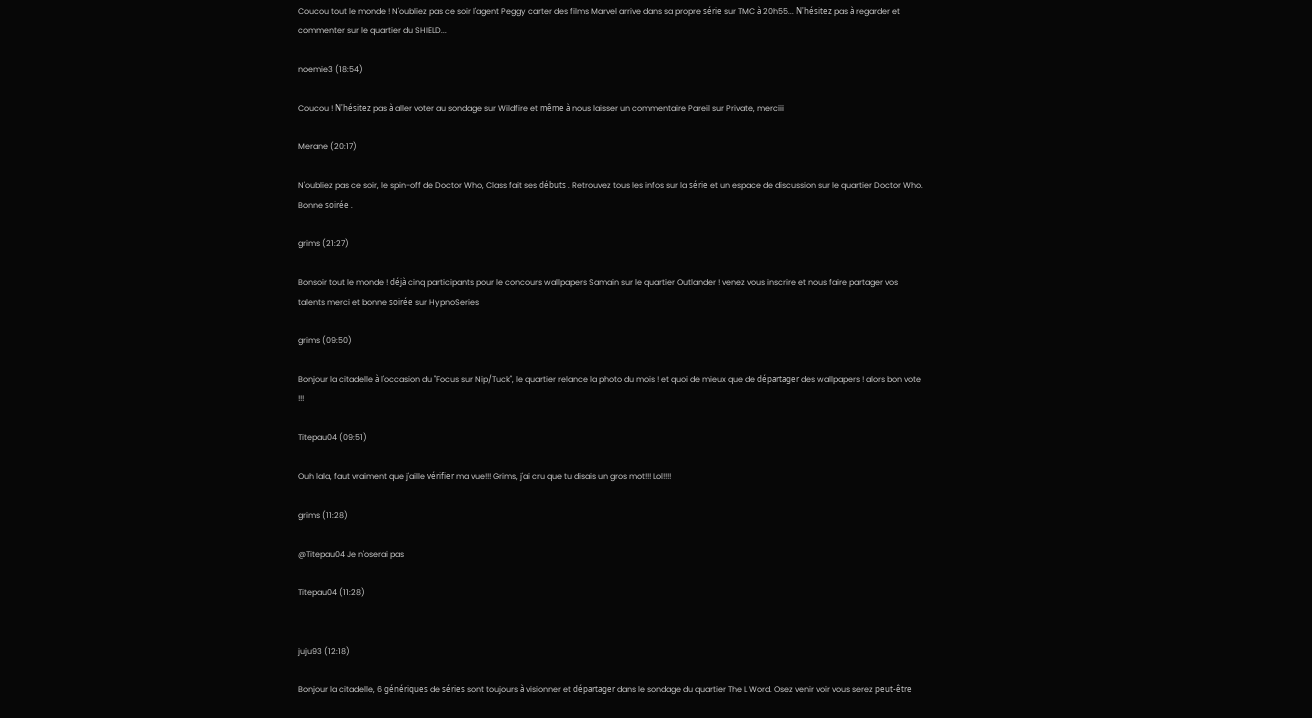Coucou tout le monde ! N'oubliez pas ce soir l'agent Peggy carter des films Marvel arrive dans sa propre série sur TMC à 20h55... N'hésitez pas à regarder et commenter sur le quartier du SHIELD...

noemie3 (18:54)

Coucou ! N'hésitez pas à aller voter au sondage sur Wildfire et même à nous laisser un commentaire Pareil sur Private, merciii

Merane (20:17)

N'oubliez pas ce soir, le spin-off de Doctor Who, Class fait ses débuts . Retrouvez tous les infos sur la série et un espace de discussion sur le quartier Doctor Who. Bonne soirée .

grims (21:27)

Bonsoir tout le monde ! déjà cinq participants pour le concours wallpapers Samain sur le quartier Outlander ! venez vous inscrire et nous faire partager vos talents merci et bonne soirée sur HypnoSeries

grims (09:50)

Bonjour la citadelle à l'occasion du "Focus sur Nip/Tuck", le quartier relance la photo du mois ! et quoi de mieux que de départager des wallpapers ! alors bon vote !!!

Titepau04 (09:51)

Ouh lala, faut vraiment que j'aille vérifier ma vue!!! Grims, j'ai cru que tu disais un gros mot!!! Lol!!!!

grims (11:28)

@Titepau04 Je n'oserai pas

Titepau04 (11:28)


juju93 (12:18)

Bonjour la citadelle, 6 génériques de séries sont toujours à visionner et départager dans le sondage du quartier The L Word. Osez venir voir vous serez peut-être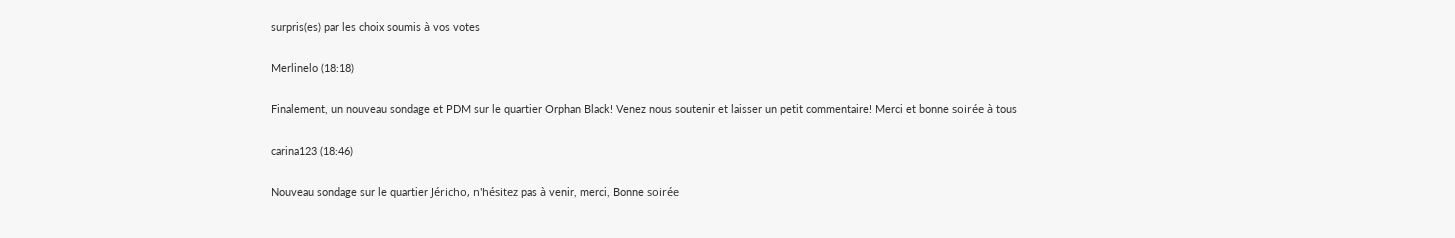surpris(es) par les choix soumis à vos votes

Merlinelo (18:18)

Finalement, un nouveau sondage et PDM sur le quartier Orphan Black! Venez nous soutenir et laisser un petit commentaire! Merci et bonne soirée à tous

carina123 (18:46)

Nouveau sondage sur le quartier Jéricho, n'hésitez pas à venir, merci, Bonne soirée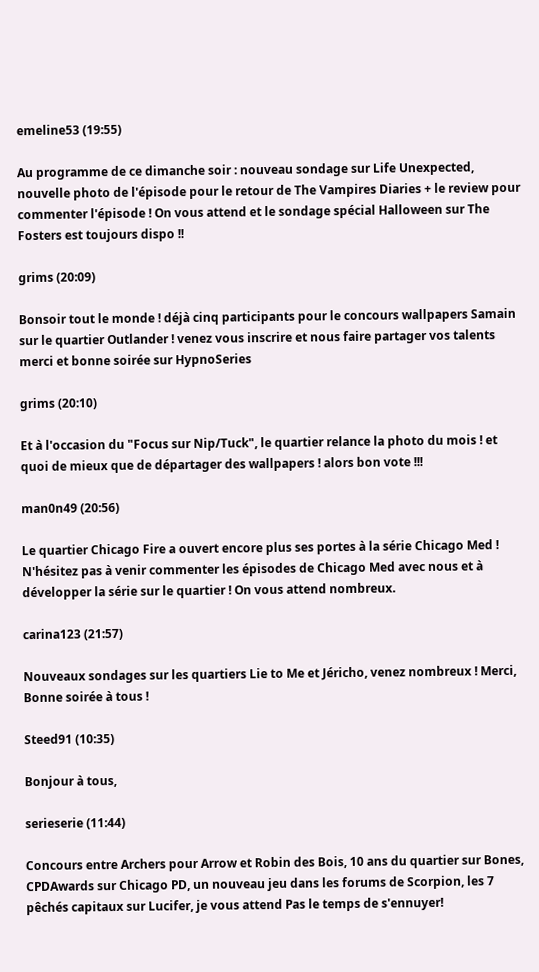emeline53 (19:55)

Au programme de ce dimanche soir : nouveau sondage sur Life Unexpected, nouvelle photo de l'épisode pour le retour de The Vampires Diaries + le review pour commenter l'épisode ! On vous attend et le sondage spécial Halloween sur The Fosters est toujours dispo !!

grims (20:09)

Bonsoir tout le monde ! déjà cinq participants pour le concours wallpapers Samain sur le quartier Outlander ! venez vous inscrire et nous faire partager vos talents merci et bonne soirée sur HypnoSeries

grims (20:10)

Et à l'occasion du "Focus sur Nip/Tuck", le quartier relance la photo du mois ! et quoi de mieux que de départager des wallpapers ! alors bon vote !!!

man0n49 (20:56)

Le quartier Chicago Fire a ouvert encore plus ses portes à la série Chicago Med ! N'hésitez pas à venir commenter les épisodes de Chicago Med avec nous et à développer la série sur le quartier ! On vous attend nombreux.

carina123 (21:57)

Nouveaux sondages sur les quartiers Lie to Me et Jéricho, venez nombreux ! Merci, Bonne soirée à tous !

Steed91 (10:35)

Bonjour à tous,

serieserie (11:44)

Concours entre Archers pour Arrow et Robin des Bois, 10 ans du quartier sur Bones, CPDAwards sur Chicago PD, un nouveau jeu dans les forums de Scorpion, les 7 pêchés capitaux sur Lucifer, je vous attend Pas le temps de s'ennuyer!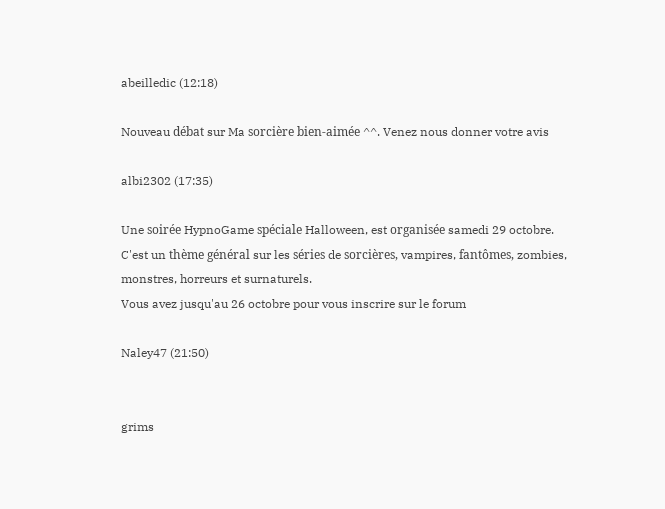abeilledic (12:18)

Nouveau débat sur Ma sorcière bien-aimée ^^. Venez nous donner votre avis

albi2302 (17:35)

Une soirée HypnoGame spéciale Halloween, est organisée samedi 29 octobre.
C'est un thème général sur les séries de sorcières, vampires, fantômes, zombies, monstres, horreurs et surnaturels.
Vous avez jusqu'au 26 octobre pour vous inscrire sur le forum

Naley47 (21:50)


grims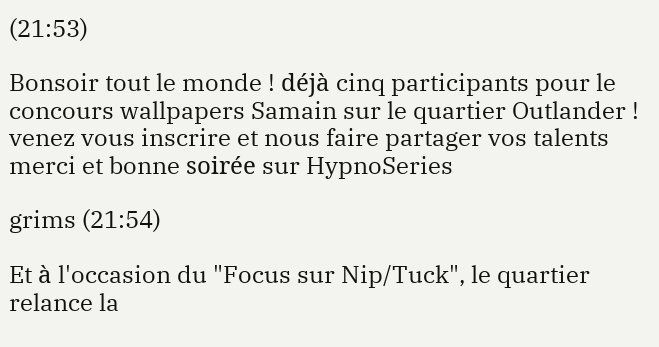(21:53)

Bonsoir tout le monde ! déjà cinq participants pour le concours wallpapers Samain sur le quartier Outlander ! venez vous inscrire et nous faire partager vos talents merci et bonne soirée sur HypnoSeries

grims (21:54)

Et à l'occasion du "Focus sur Nip/Tuck", le quartier relance la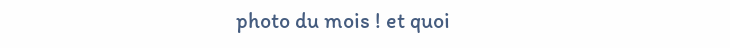photo du mois ! et quoi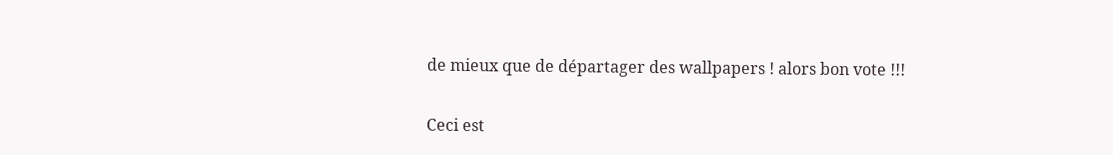de mieux que de départager des wallpapers ! alors bon vote !!!

Ceci est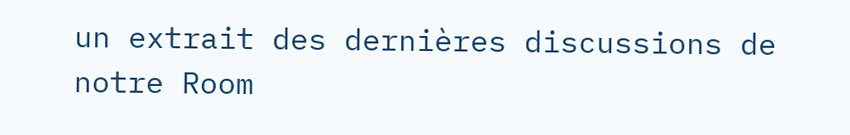un extrait des dernières discussions de notre Room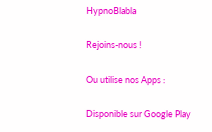HypnoBlabla

Rejoins-nous !

Ou utilise nos Apps :

Disponible sur Google Play